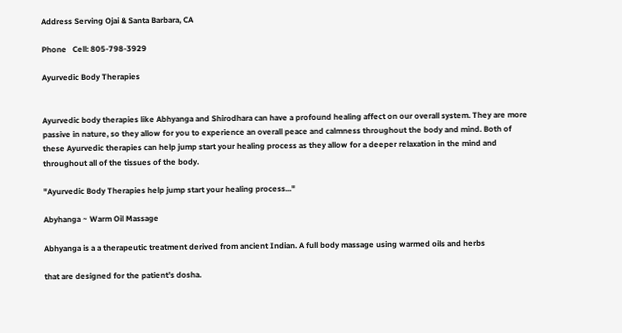Address Serving Ojai & Santa Barbara, CA

Phone   Cell: 805-798-3929

Ayurvedic Body Therapies


Ayurvedic body therapies like Abhyanga and Shirodhara can have a profound healing affect on our overall system. They are more passive in nature, so they allow for you to experience an overall peace and calmness throughout the body and mind. Both of these Ayurvedic therapies can help jump start your healing process as they allow for a deeper relaxation in the mind and throughout all of the tissues of the body.

"Ayurvedic Body Therapies help jump start your healing process..."

Abyhanga ~ Warm Oil Massage

Abhyanga is a a therapeutic treatment derived from ancient Indian. A full body massage using warmed oils and herbs

that are designed for the patient’s dosha.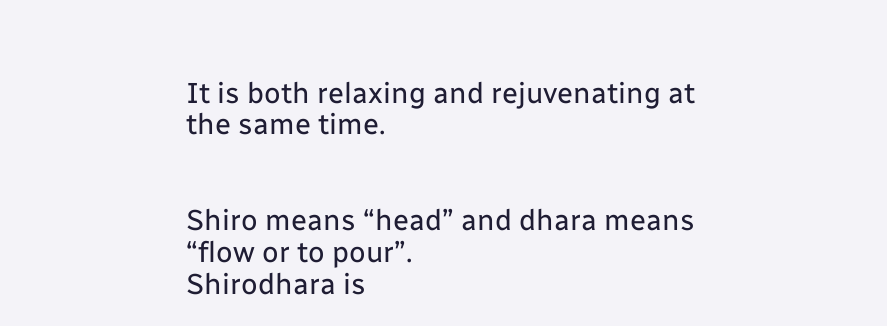It is both relaxing and rejuvenating at the same time.


Shiro means “head” and dhara means “flow or to pour”.
Shirodhara is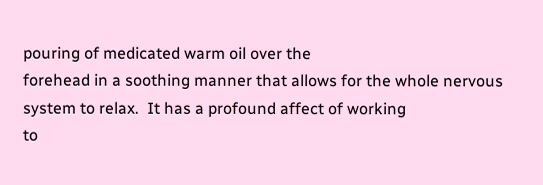pouring of medicated warm oil over the
forehead in a soothing manner that allows for the whole nervous system to relax.  It has a profound affect of working
to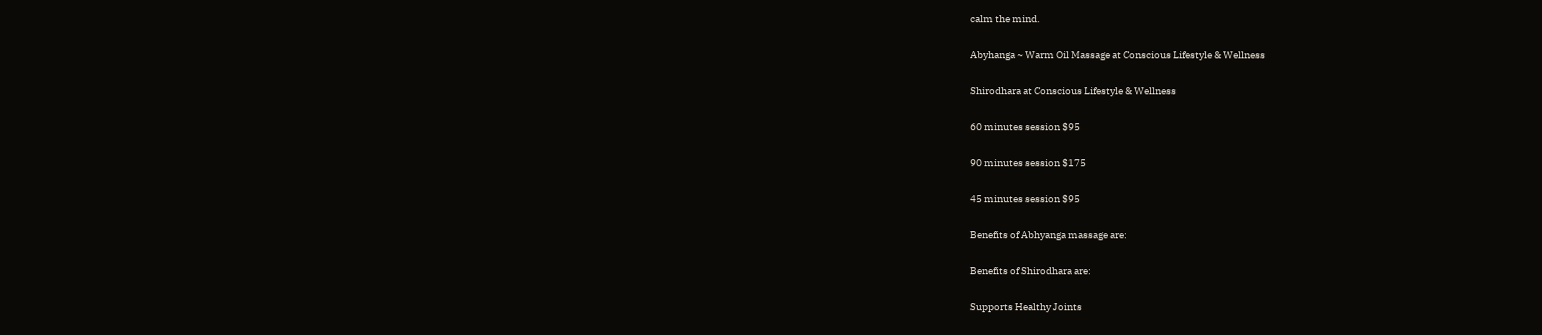calm the mind.

Abyhanga ~ Warm Oil Massage at Conscious Lifestyle & Wellness

Shirodhara at Conscious Lifestyle & Wellness

60 minutes session $95

90 minutes session $175

45 minutes session $95

Benefits of Abhyanga massage are:

Benefits of Shirodhara are:

Supports Healthy Joints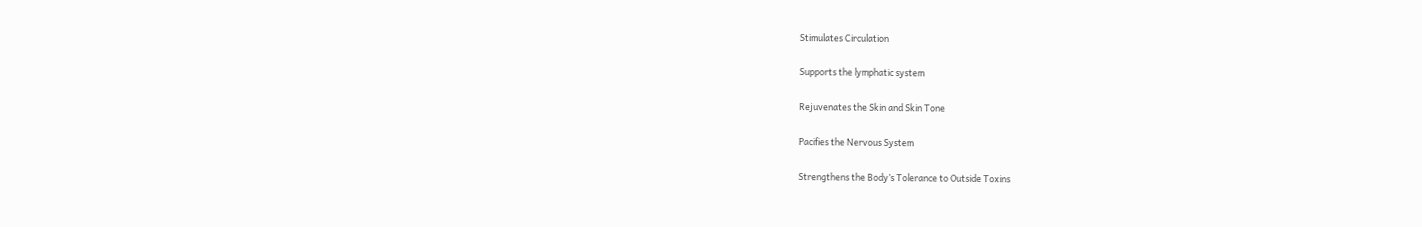Stimulates Circulation

Supports the lymphatic system

Rejuvenates the Skin and Skin Tone

Pacifies the Nervous System

Strengthens the Body’s Tolerance to Outside Toxins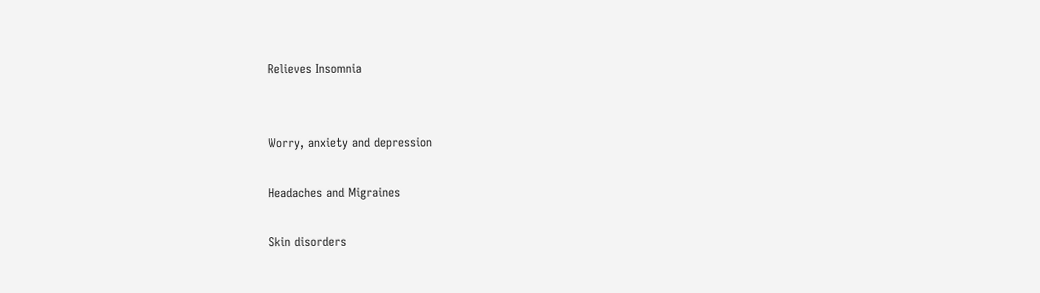Relieves Insomnia


Worry, anxiety and depression

Headaches and Migraines

Skin disorders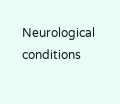Neurological conditions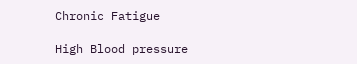Chronic Fatigue

High Blood pressure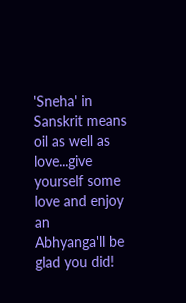'Sneha' in Sanskrit means oil as well as love...give yourself some love and enjoy an
Abhyanga'll be glad you did!